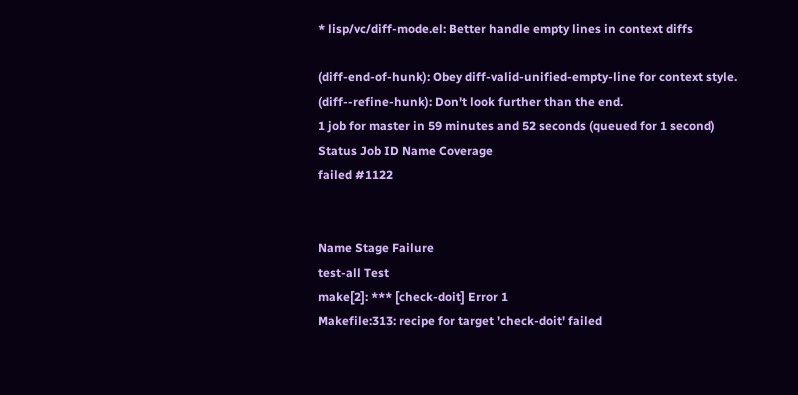* lisp/vc/diff-mode.el: Better handle empty lines in context diffs

(diff-end-of-hunk): Obey diff-valid-unified-empty-line for context style.
(diff--refine-hunk): Don't look further than the end.
1 job for master in 59 minutes and 52 seconds (queued for 1 second)
Status Job ID Name Coverage
failed #1122


Name Stage Failure
test-all Test
make[2]: *** [check-doit] Error 1
Makefile:313: recipe for target 'check-doit' failed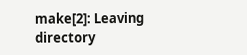make[2]: Leaving directory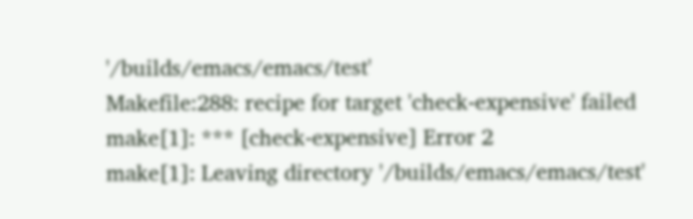'/builds/emacs/emacs/test'
Makefile:288: recipe for target 'check-expensive' failed
make[1]: *** [check-expensive] Error 2
make[1]: Leaving directory '/builds/emacs/emacs/test'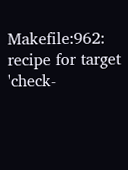Makefile:962: recipe for target 'check-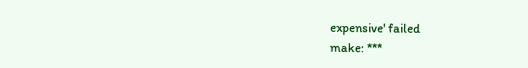expensive' failed
make: ***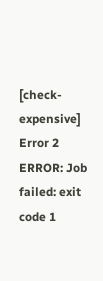[check-expensive] Error 2
ERROR: Job failed: exit code 1